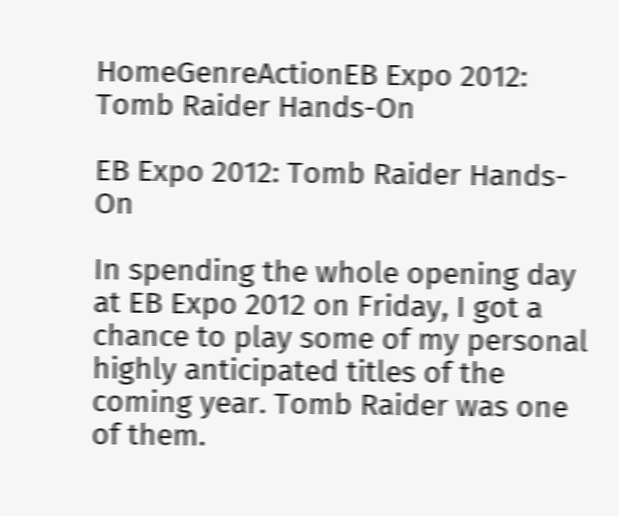HomeGenreActionEB Expo 2012: Tomb Raider Hands-On

EB Expo 2012: Tomb Raider Hands-On

In spending the whole opening day at EB Expo 2012 on Friday, I got a chance to play some of my personal highly anticipated titles of the coming year. Tomb Raider was one of them.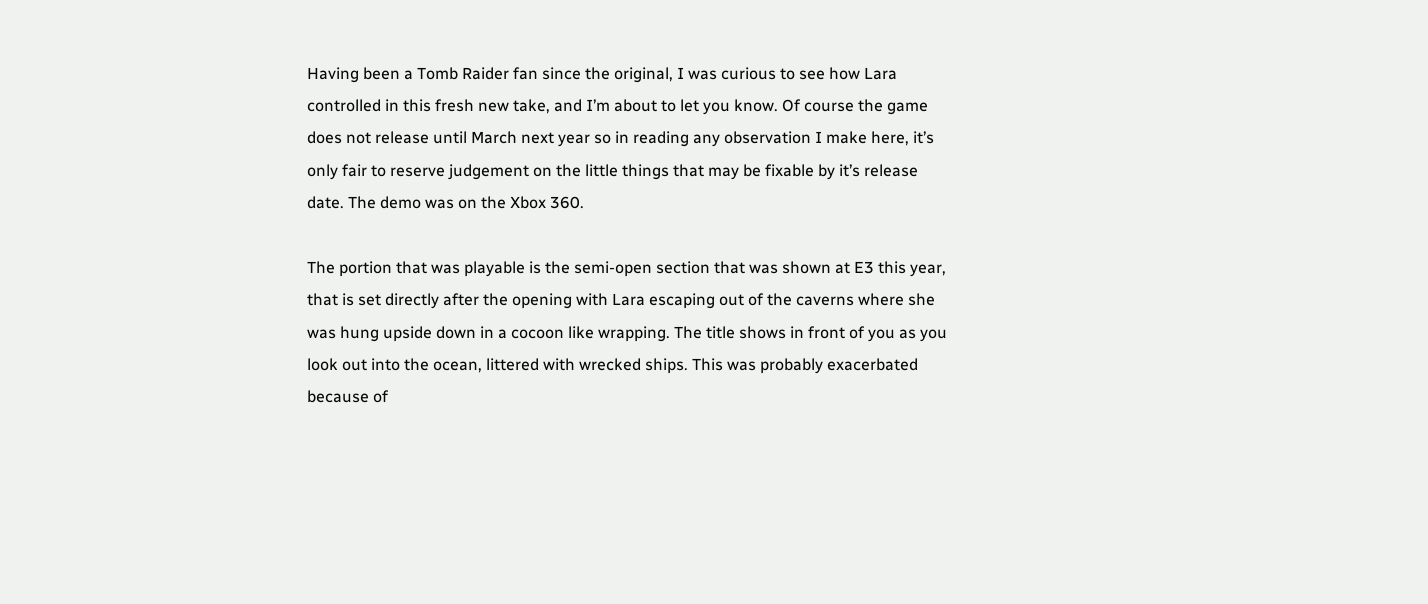Having been a Tomb Raider fan since the original, I was curious to see how Lara controlled in this fresh new take, and I’m about to let you know. Of course the game does not release until March next year so in reading any observation I make here, it’s only fair to reserve judgement on the little things that may be fixable by it’s release date. The demo was on the Xbox 360.

The portion that was playable is the semi-open section that was shown at E3 this year, that is set directly after the opening with Lara escaping out of the caverns where she was hung upside down in a cocoon like wrapping. The title shows in front of you as you look out into the ocean, littered with wrecked ships. This was probably exacerbated because of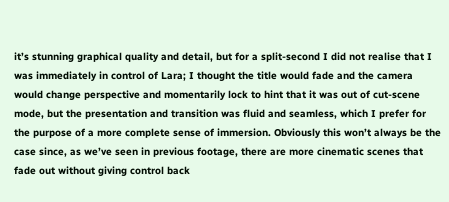it’s stunning graphical quality and detail, but for a split-second I did not realise that I was immediately in control of Lara; I thought the title would fade and the camera would change perspective and momentarily lock to hint that it was out of cut-scene mode, but the presentation and transition was fluid and seamless, which I prefer for the purpose of a more complete sense of immersion. Obviously this won’t always be the case since, as we’ve seen in previous footage, there are more cinematic scenes that fade out without giving control back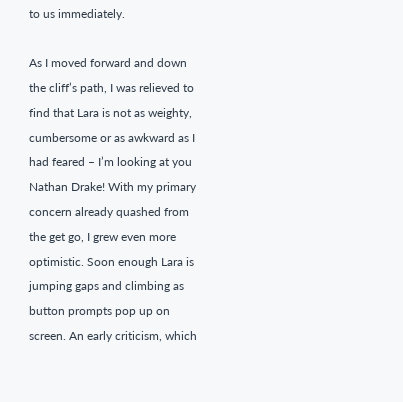to us immediately.

As I moved forward and down the cliff’s path, I was relieved to find that Lara is not as weighty, cumbersome or as awkward as I had feared – I’m looking at you Nathan Drake! With my primary concern already quashed from the get go, I grew even more optimistic. Soon enough Lara is jumping gaps and climbing as button prompts pop up on screen. An early criticism, which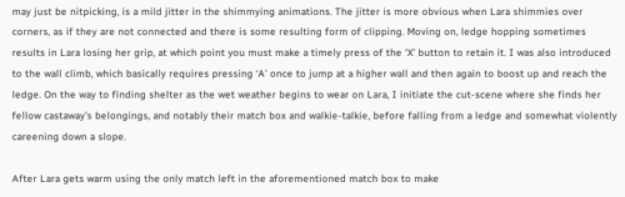may just be nitpicking, is a mild jitter in the shimmying animations. The jitter is more obvious when Lara shimmies over corners, as if they are not connected and there is some resulting form of clipping. Moving on, ledge hopping sometimes results in Lara losing her grip, at which point you must make a timely press of the ‘X’ button to retain it. I was also introduced to the wall climb, which basically requires pressing ‘A’ once to jump at a higher wall and then again to boost up and reach the ledge. On the way to finding shelter as the wet weather begins to wear on Lara, I initiate the cut-scene where she finds her fellow castaway’s belongings, and notably their match box and walkie-talkie, before falling from a ledge and somewhat violently careening down a slope.

After Lara gets warm using the only match left in the aforementioned match box to make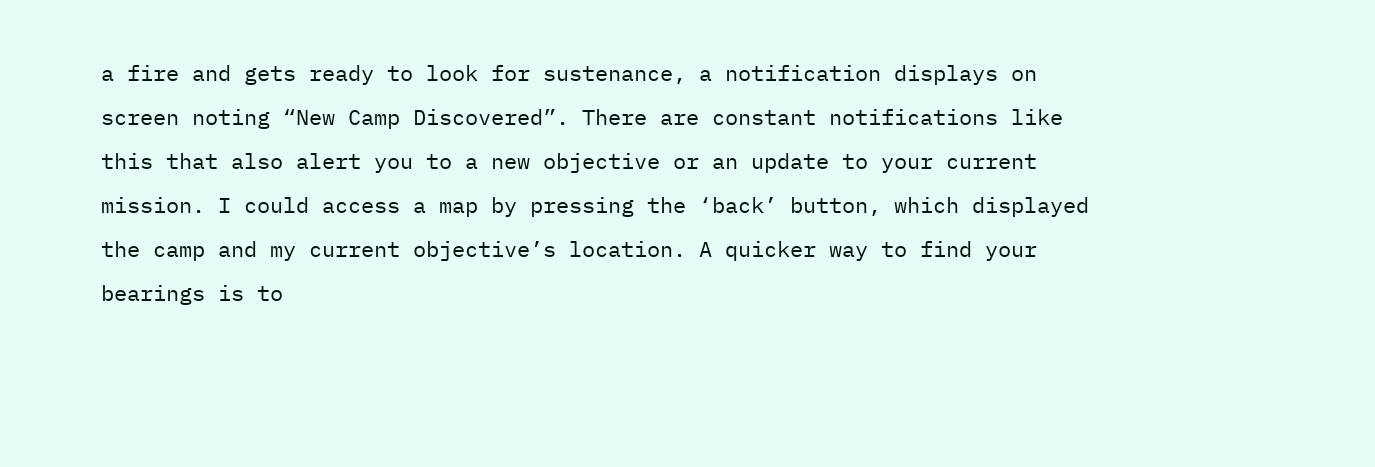a fire and gets ready to look for sustenance, a notification displays on screen noting “New Camp Discovered”. There are constant notifications like this that also alert you to a new objective or an update to your current mission. I could access a map by pressing the ‘back’ button, which displayed the camp and my current objective’s location. A quicker way to find your bearings is to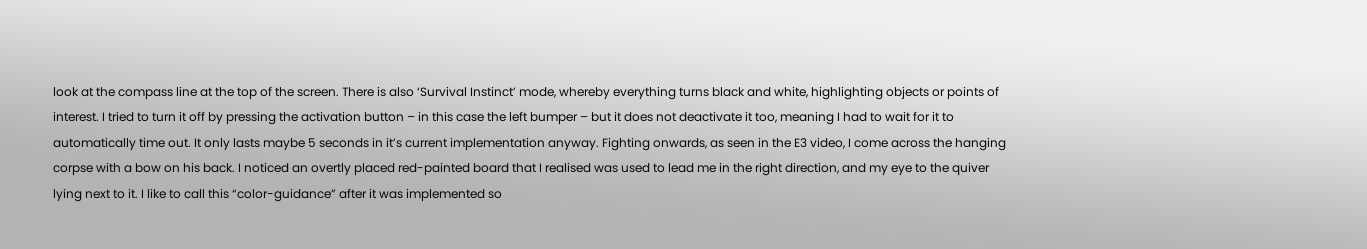look at the compass line at the top of the screen. There is also ‘Survival Instinct’ mode, whereby everything turns black and white, highlighting objects or points of interest. I tried to turn it off by pressing the activation button – in this case the left bumper – but it does not deactivate it too, meaning I had to wait for it to automatically time out. It only lasts maybe 5 seconds in it’s current implementation anyway. Fighting onwards, as seen in the E3 video, I come across the hanging corpse with a bow on his back. I noticed an overtly placed red-painted board that I realised was used to lead me in the right direction, and my eye to the quiver lying next to it. I like to call this “color-guidance” after it was implemented so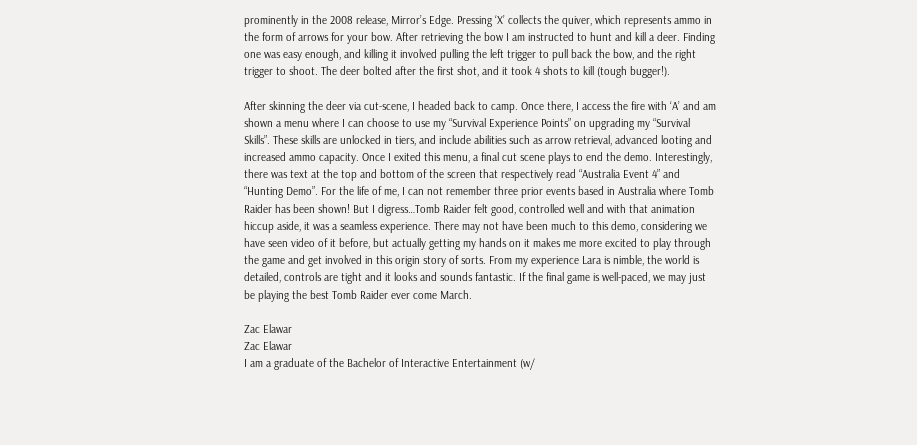prominently in the 2008 release, Mirror’s Edge. Pressing ‘X’ collects the quiver, which represents ammo in the form of arrows for your bow. After retrieving the bow I am instructed to hunt and kill a deer. Finding one was easy enough, and killing it involved pulling the left trigger to pull back the bow, and the right trigger to shoot. The deer bolted after the first shot, and it took 4 shots to kill (tough bugger!).

After skinning the deer via cut-scene, I headed back to camp. Once there, I access the fire with ‘A’ and am shown a menu where I can choose to use my “Survival Experience Points” on upgrading my “Survival Skills”. These skills are unlocked in tiers, and include abilities such as arrow retrieval, advanced looting and increased ammo capacity. Once I exited this menu, a final cut scene plays to end the demo. Interestingly, there was text at the top and bottom of the screen that respectively read “Australia Event 4” and “Hunting Demo”. For the life of me, I can not remember three prior events based in Australia where Tomb Raider has been shown! But I digress…Tomb Raider felt good, controlled well and with that animation hiccup aside, it was a seamless experience. There may not have been much to this demo, considering we have seen video of it before, but actually getting my hands on it makes me more excited to play through the game and get involved in this origin story of sorts. From my experience Lara is nimble, the world is detailed, controls are tight and it looks and sounds fantastic. If the final game is well-paced, we may just be playing the best Tomb Raider ever come March.

Zac Elawar
Zac Elawar
I am a graduate of the Bachelor of Interactive Entertainment (w/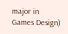major in Games Design)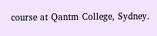course at Qantm College, Sydney.